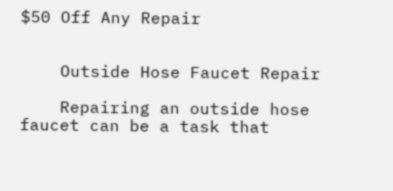$50 Off Any Repair


    Outside Hose Faucet Repair

    Repairing an outside hose faucet can be a task that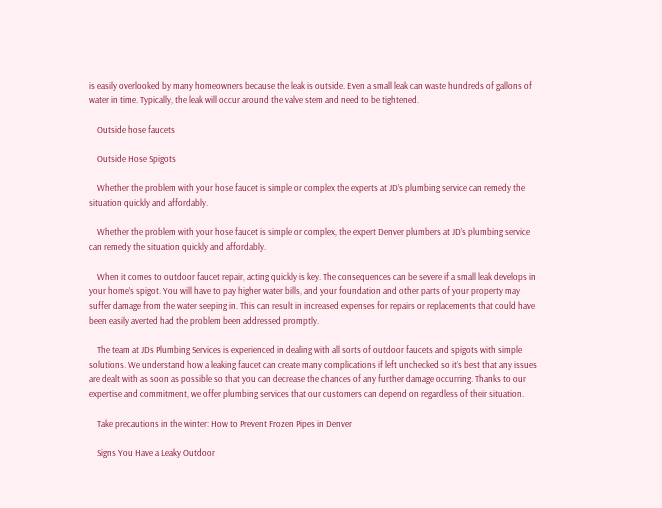is easily overlooked by many homeowners because the leak is outside. Even a small leak can waste hundreds of gallons of water in time. Typically, the leak will occur around the valve stem and need to be tightened.

    Outside hose faucets

    Outside Hose Spigots

    Whether the problem with your hose faucet is simple or complex the experts at JD’s plumbing service can remedy the situation quickly and affordably.

    Whether the problem with your hose faucet is simple or complex, the expert Denver plumbers at JD’s plumbing service can remedy the situation quickly and affordably.

    When it comes to outdoor faucet repair, acting quickly is key. The consequences can be severe if a small leak develops in your home’s spigot. You will have to pay higher water bills, and your foundation and other parts of your property may suffer damage from the water seeping in. This can result in increased expenses for repairs or replacements that could have been easily averted had the problem been addressed promptly.

    The team at JDs Plumbing Services is experienced in dealing with all sorts of outdoor faucets and spigots with simple solutions. We understand how a leaking faucet can create many complications if left unchecked so it’s best that any issues are dealt with as soon as possible so that you can decrease the chances of any further damage occurring. Thanks to our expertise and commitment, we offer plumbing services that our customers can depend on regardless of their situation.

    Take precautions in the winter: How to Prevent Frozen Pipes in Denver

    Signs You Have a Leaky Outdoor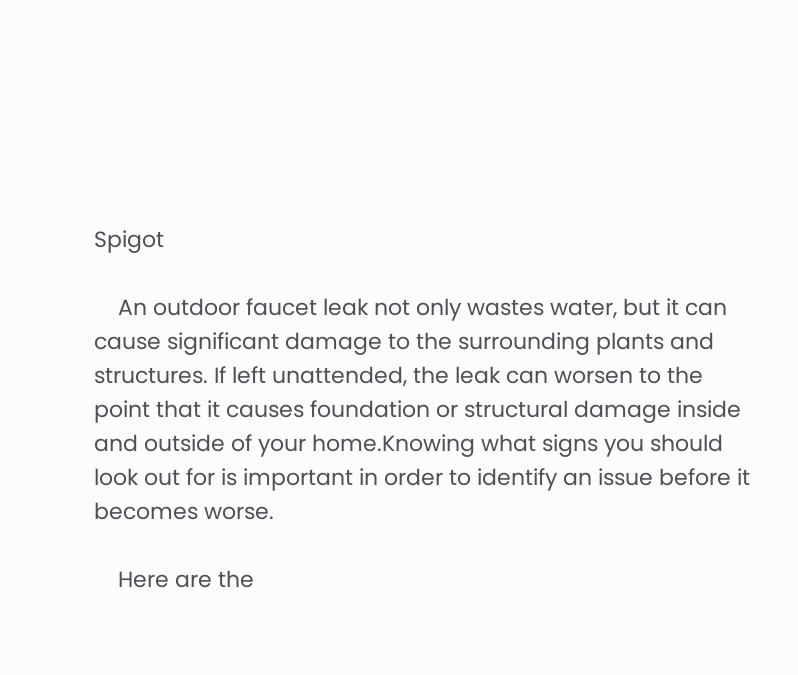Spigot

    An outdoor faucet leak not only wastes water, but it can cause significant damage to the surrounding plants and structures. If left unattended, the leak can worsen to the point that it causes foundation or structural damage inside and outside of your home.Knowing what signs you should look out for is important in order to identify an issue before it becomes worse.

    Here are the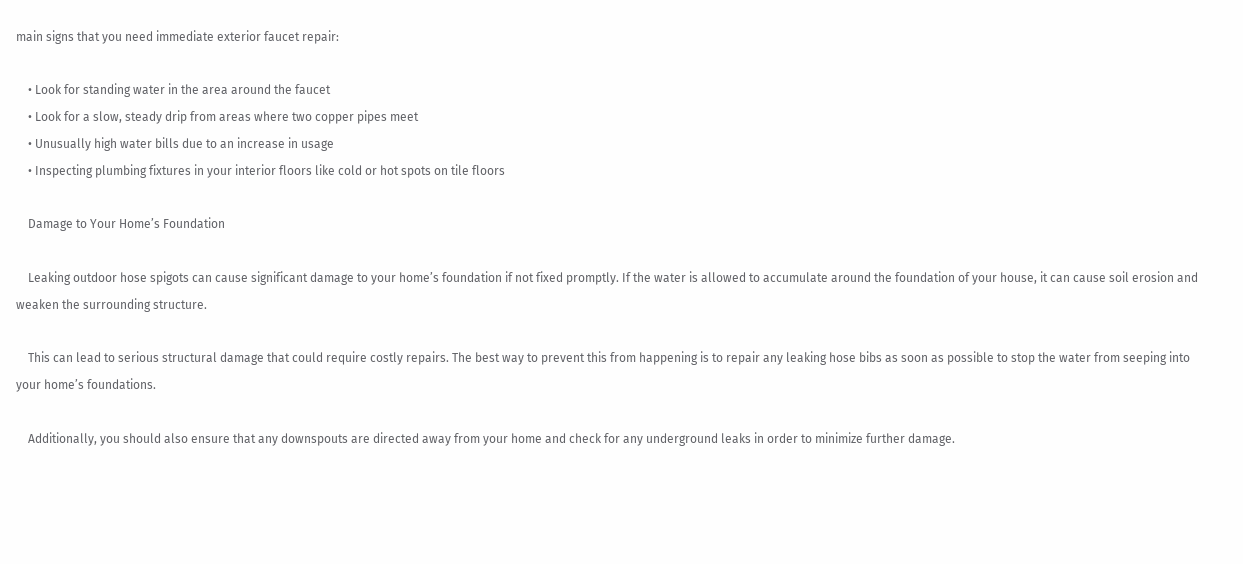main signs that you need immediate exterior faucet repair:

    • Look for standing water in the area around the faucet
    • Look for a slow, steady drip from areas where two copper pipes meet
    • Unusually high water bills due to an increase in usage
    • Inspecting plumbing fixtures in your interior floors like cold or hot spots on tile floors

    Damage to Your Home’s Foundation

    Leaking outdoor hose spigots can cause significant damage to your home’s foundation if not fixed promptly. If the water is allowed to accumulate around the foundation of your house, it can cause soil erosion and weaken the surrounding structure.

    This can lead to serious structural damage that could require costly repairs. The best way to prevent this from happening is to repair any leaking hose bibs as soon as possible to stop the water from seeping into your home’s foundations.

    Additionally, you should also ensure that any downspouts are directed away from your home and check for any underground leaks in order to minimize further damage.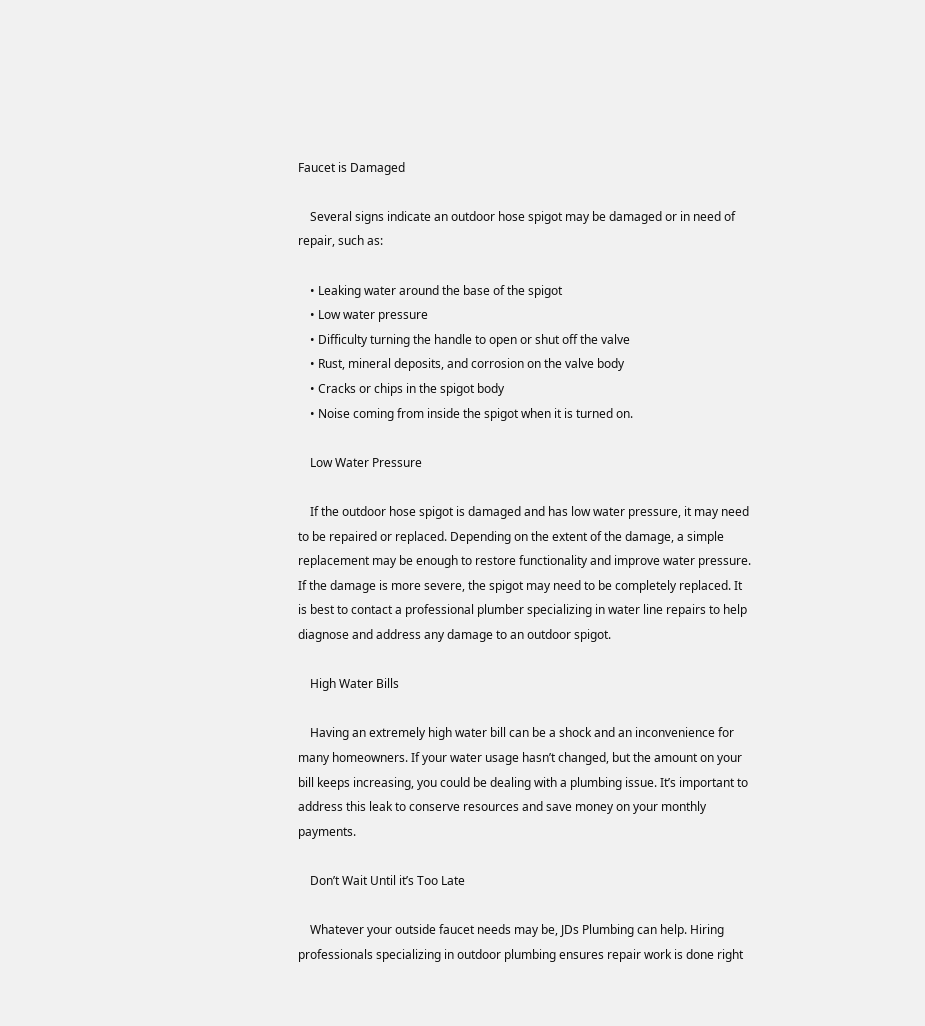Faucet is Damaged

    Several signs indicate an outdoor hose spigot may be damaged or in need of repair, such as:

    • Leaking water around the base of the spigot
    • Low water pressure
    • Difficulty turning the handle to open or shut off the valve
    • Rust, mineral deposits, and corrosion on the valve body
    • Cracks or chips in the spigot body
    • Noise coming from inside the spigot when it is turned on.

    Low Water Pressure

    If the outdoor hose spigot is damaged and has low water pressure, it may need to be repaired or replaced. Depending on the extent of the damage, a simple replacement may be enough to restore functionality and improve water pressure. If the damage is more severe, the spigot may need to be completely replaced. It is best to contact a professional plumber specializing in water line repairs to help diagnose and address any damage to an outdoor spigot.

    High Water Bills

    Having an extremely high water bill can be a shock and an inconvenience for many homeowners. If your water usage hasn’t changed, but the amount on your bill keeps increasing, you could be dealing with a plumbing issue. It’s important to address this leak to conserve resources and save money on your monthly payments.

    Don’t Wait Until it’s Too Late

    Whatever your outside faucet needs may be, JDs Plumbing can help. Hiring professionals specializing in outdoor plumbing ensures repair work is done right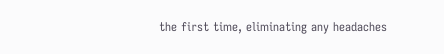the first time, eliminating any headaches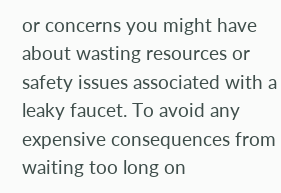or concerns you might have about wasting resources or safety issues associated with a leaky faucet. To avoid any expensive consequences from waiting too long on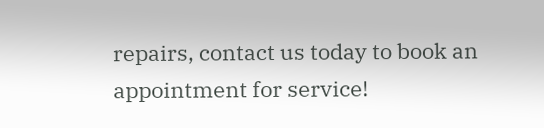repairs, contact us today to book an appointment for service!